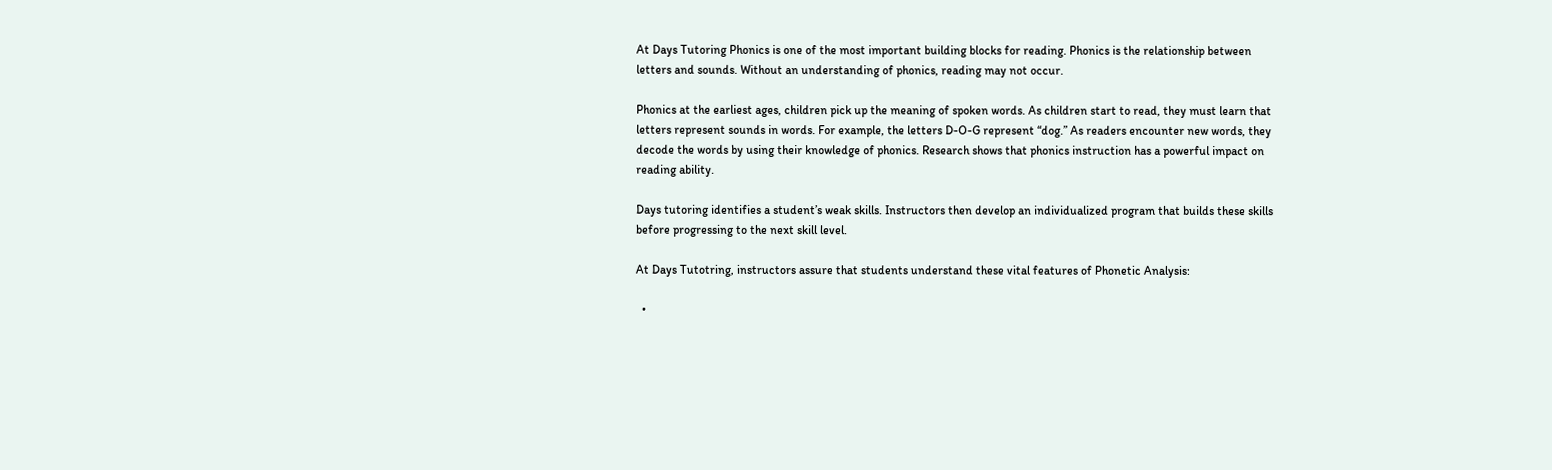At Days Tutoring Phonics is one of the most important building blocks for reading. Phonics is the relationship between letters and sounds. Without an understanding of phonics, reading may not occur.

Phonics at the earliest ages, children pick up the meaning of spoken words. As children start to read, they must learn that letters represent sounds in words. For example, the letters D-O-G represent “dog.” As readers encounter new words, they decode the words by using their knowledge of phonics. Research shows that phonics instruction has a powerful impact on reading ability.

Days tutoring identifies a student’s weak skills. Instructors then develop an individualized program that builds these skills before progressing to the next skill level.

At Days Tutotring, instructors assure that students understand these vital features of Phonetic Analysis:

  •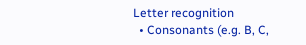Letter recognition
  • Consonants (e.g. B, C,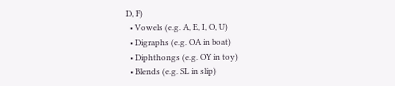D, F)
  • Vowels (e.g. A, E, I, O, U)
  • Digraphs (e.g. OA in boat)
  • Diphthongs (e.g. OY in toy)
  • Blends (e.g. SL in slip)